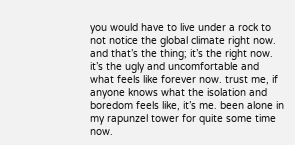you would have to live under a rock to not notice the global climate right now. and that’s the thing; it’s the right now. it’s the ugly and uncomfortable and what feels like forever now. trust me, if anyone knows what the isolation and boredom feels like, it’s me. been alone in my rapunzel tower for quite some time now.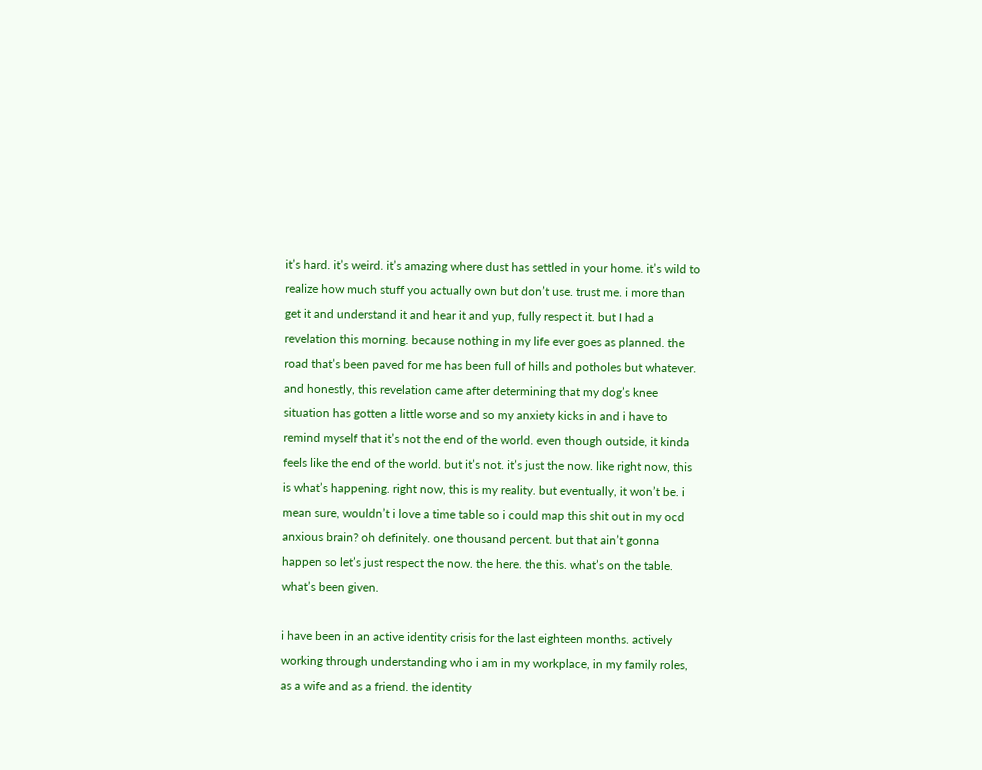it’s hard. it’s weird. it’s amazing where dust has settled in your home. it’s wild to realize how much stuff you actually own but don’t use. trust me. i more than get it and understand it and hear it and yup, fully respect it. but I had a revelation this morning. because nothing in my life ever goes as planned. the road that’s been paved for me has been full of hills and potholes but whatever. and honestly, this revelation came after determining that my dog’s knee situation has gotten a little worse and so my anxiety kicks in and i have to remind myself that it’s not the end of the world. even though outside, it kinda feels like the end of the world. but it’s not. it’s just the now. like right now, this is what’s happening. right now, this is my reality. but eventually, it won’t be. i mean sure, wouldn’t i love a time table so i could map this shit out in my ocd anxious brain? oh definitely. one thousand percent. but that ain’t gonna happen so let’s just respect the now. the here. the this. what’s on the table. what’s been given.

i have been in an active identity crisis for the last eighteen months. actively working through understanding who i am in my workplace, in my family roles, as a wife and as a friend. the identity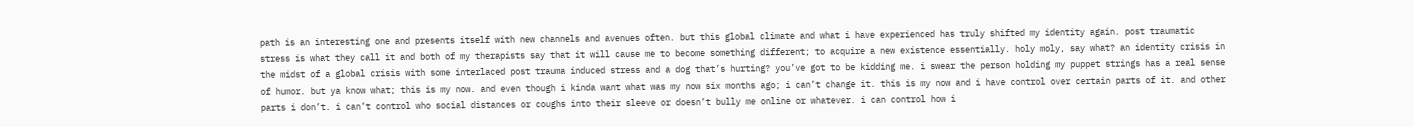path is an interesting one and presents itself with new channels and avenues often. but this global climate and what i have experienced has truly shifted my identity again. post traumatic stress is what they call it and both of my therapists say that it will cause me to become something different; to acquire a new existence essentially. holy moly, say what? an identity crisis in the midst of a global crisis with some interlaced post trauma induced stress and a dog that’s hurting? you’ve got to be kidding me. i swear the person holding my puppet strings has a real sense of humor. but ya know what; this is my now. and even though i kinda want what was my now six months ago; i can’t change it. this is my now and i have control over certain parts of it. and other parts i don’t. i can’t control who social distances or coughs into their sleeve or doesn’t bully me online or whatever. i can control how i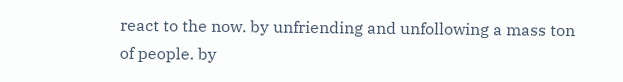react to the now. by unfriending and unfollowing a mass ton of people. by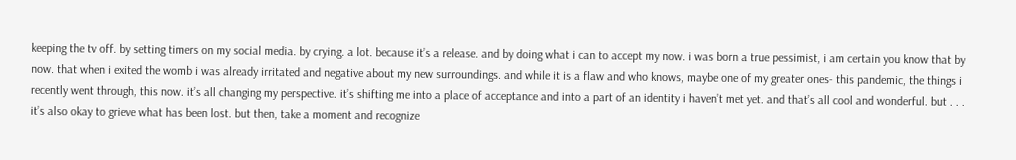keeping the tv off. by setting timers on my social media. by crying. a lot. because it’s a release. and by doing what i can to accept my now. i was born a true pessimist, i am certain you know that by now. that when i exited the womb i was already irritated and negative about my new surroundings. and while it is a flaw and who knows, maybe one of my greater ones- this pandemic, the things i recently went through, this now. it’s all changing my perspective. it’s shifting me into a place of acceptance and into a part of an identity i haven’t met yet. and that’s all cool and wonderful. but . . . it’s also okay to grieve what has been lost. but then, take a moment and recognize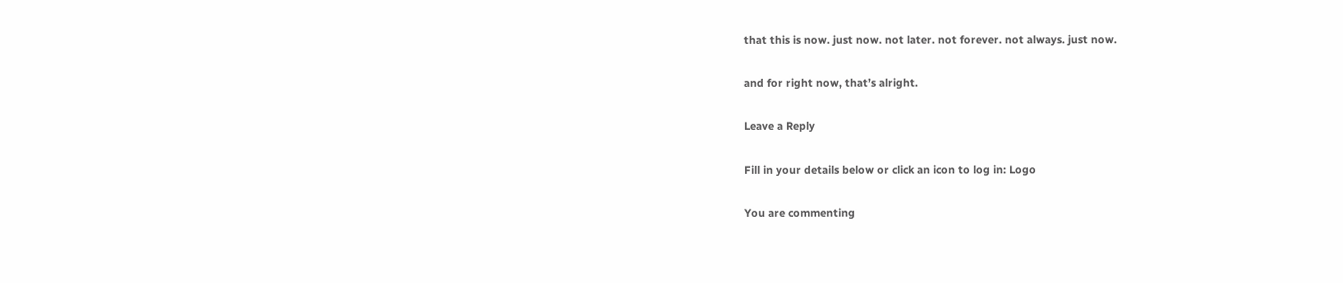that this is now. just now. not later. not forever. not always. just now.

and for right now, that’s alright.

Leave a Reply

Fill in your details below or click an icon to log in: Logo

You are commenting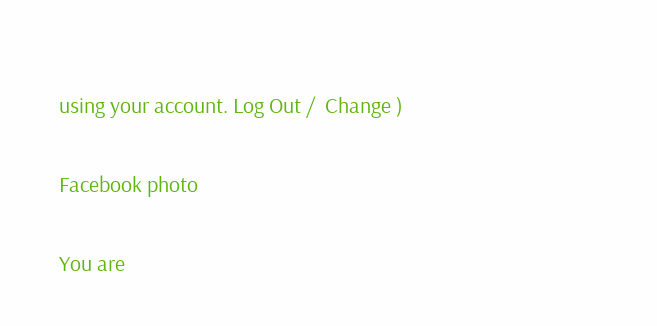using your account. Log Out /  Change )

Facebook photo

You are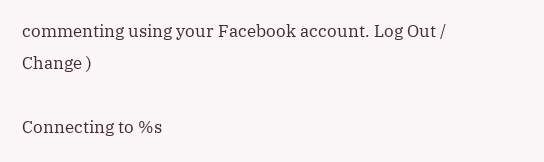commenting using your Facebook account. Log Out /  Change )

Connecting to %s